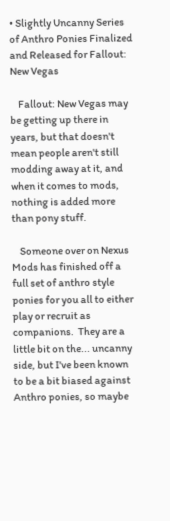• Slightly Uncanny Series of Anthro Ponies Finalized and Released for Fallout: New Vegas

    Fallout: New Vegas may be getting up there in years, but that doesn't mean people aren't still modding away at it, and when it comes to mods, nothing is added more than pony stuff.

    Someone over on Nexus Mods has finished off a full set of anthro style ponies for you all to either play or recruit as companions.  They are a little bit on the... uncanny side, but I've been known to be a bit biased against Anthro ponies, so maybe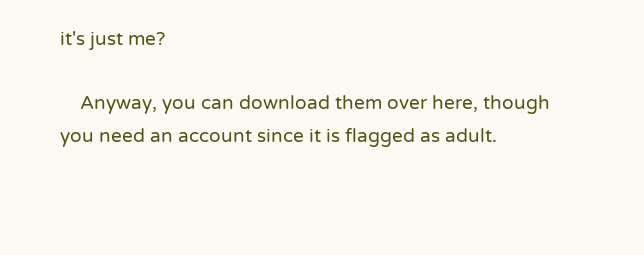it's just me?

    Anyway, you can download them over here, though you need an account since it is flagged as adult.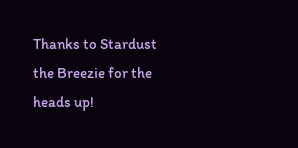Thanks to Stardust the Breezie for the heads up!